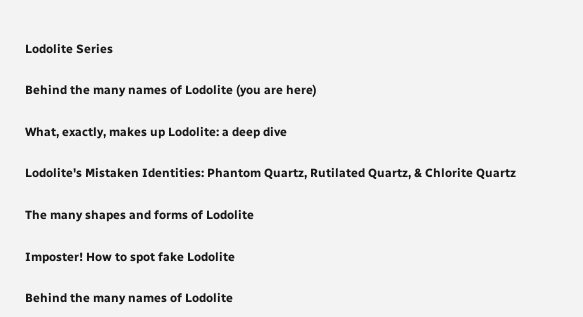Lodolite Series

Behind the many names of Lodolite (you are here)

What, exactly, makes up Lodolite: a deep dive

Lodolite's Mistaken Identities: Phantom Quartz, Rutilated Quartz, & Chlorite Quartz

The many shapes and forms of Lodolite

Imposter! How to spot fake Lodolite

Behind the many names of Lodolite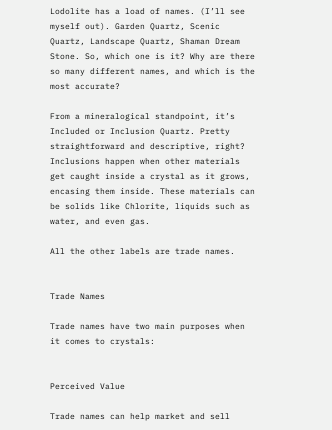Lodolite has a load of names. (I’ll see myself out). Garden Quartz, Scenic Quartz, Landscape Quartz, Shaman Dream Stone. So, which one is it? Why are there so many different names, and which is the most accurate?

From a mineralogical standpoint, it’s Included or Inclusion Quartz. Pretty straightforward and descriptive, right? Inclusions happen when other materials get caught inside a crystal as it grows, encasing them inside. These materials can be solids like Chlorite, liquids such as water, and even gas.

All the other labels are trade names.


Trade Names

Trade names have two main purposes when it comes to crystals:


Perceived Value

Trade names can help market and sell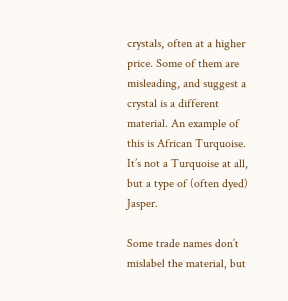crystals, often at a higher price. Some of them are misleading, and suggest a crystal is a different material. An example of this is African Turquoise. It’s not a Turquoise at all, but a type of (often dyed) Jasper.

Some trade names don’t mislabel the material, but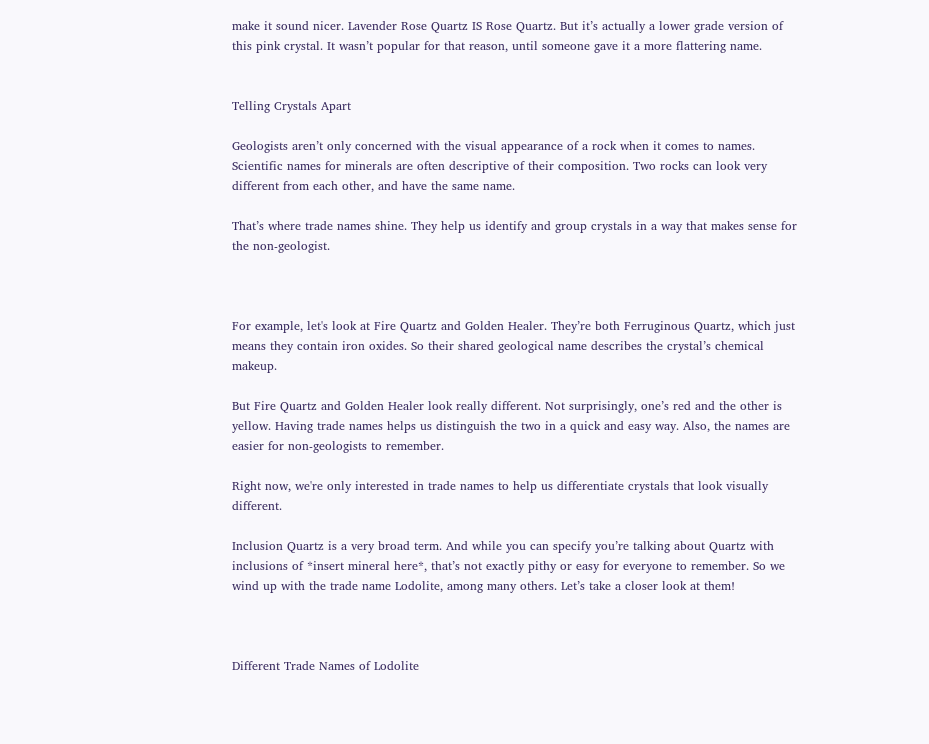make it sound nicer. Lavender Rose Quartz IS Rose Quartz. But it’s actually a lower grade version of this pink crystal. It wasn’t popular for that reason, until someone gave it a more flattering name.


Telling Crystals Apart

Geologists aren’t only concerned with the visual appearance of a rock when it comes to names. Scientific names for minerals are often descriptive of their composition. Two rocks can look very different from each other, and have the same name.

That’s where trade names shine. They help us identify and group crystals in a way that makes sense for the non-geologist.



For example, let's look at Fire Quartz and Golden Healer. They’re both Ferruginous Quartz, which just means they contain iron oxides. So their shared geological name describes the crystal’s chemical makeup.

But Fire Quartz and Golden Healer look really different. Not surprisingly, one’s red and the other is yellow. Having trade names helps us distinguish the two in a quick and easy way. Also, the names are easier for non-geologists to remember.

Right now, we're only interested in trade names to help us differentiate crystals that look visually different.

Inclusion Quartz is a very broad term. And while you can specify you’re talking about Quartz with inclusions of *insert mineral here*, that’s not exactly pithy or easy for everyone to remember. So we wind up with the trade name Lodolite, among many others. Let’s take a closer look at them!



Different Trade Names of Lodolite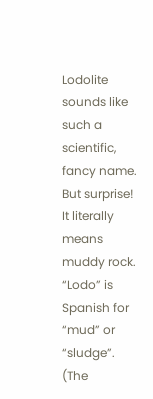Lodolite sounds like such a scientific, fancy name. But surprise! It literally means muddy rock. “Lodo” is Spanish for “mud” or “sludge”. (The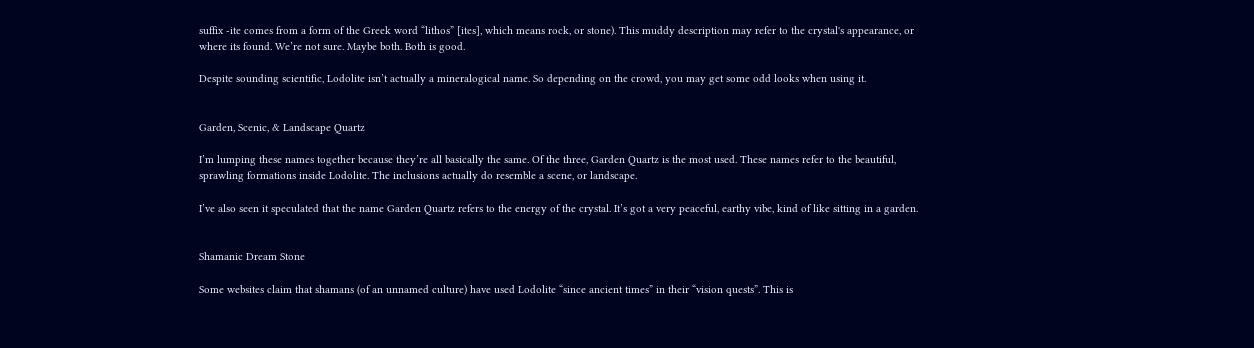suffix -ite comes from a form of the Greek word “lithos” [ites], which means rock, or stone). This muddy description may refer to the crystal's appearance, or where its found. We’re not sure. Maybe both. Both is good.

Despite sounding scientific, Lodolite isn’t actually a mineralogical name. So depending on the crowd, you may get some odd looks when using it.


Garden, Scenic, & Landscape Quartz

I’m lumping these names together because they’re all basically the same. Of the three, Garden Quartz is the most used. These names refer to the beautiful, sprawling formations inside Lodolite. The inclusions actually do resemble a scene, or landscape.

I’ve also seen it speculated that the name Garden Quartz refers to the energy of the crystal. It’s got a very peaceful, earthy vibe, kind of like sitting in a garden.


Shamanic Dream Stone

Some websites claim that shamans (of an unnamed culture) have used Lodolite “since ancient times” in their “vision quests”. This is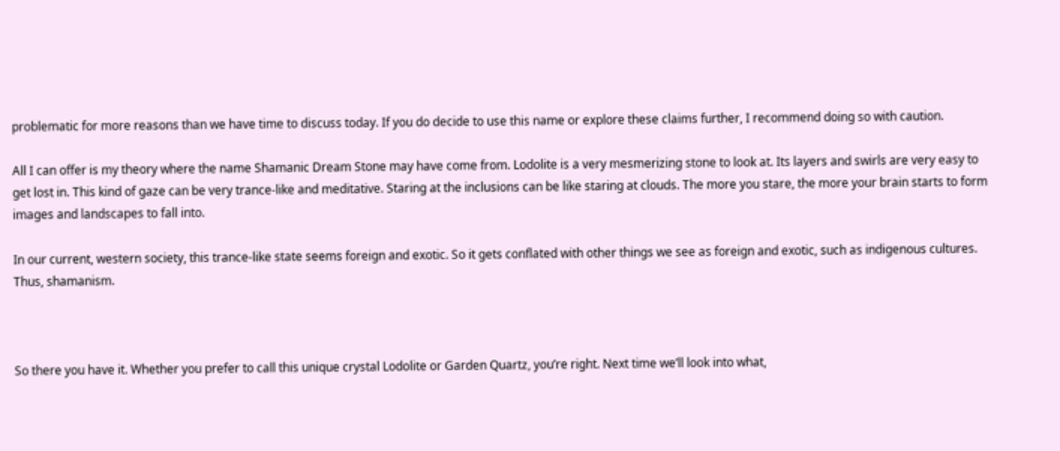problematic for more reasons than we have time to discuss today. If you do decide to use this name or explore these claims further, I recommend doing so with caution.

All I can offer is my theory where the name Shamanic Dream Stone may have come from. Lodolite is a very mesmerizing stone to look at. Its layers and swirls are very easy to get lost in. This kind of gaze can be very trance-like and meditative. Staring at the inclusions can be like staring at clouds. The more you stare, the more your brain starts to form images and landscapes to fall into.

In our current, western society, this trance-like state seems foreign and exotic. So it gets conflated with other things we see as foreign and exotic, such as indigenous cultures. Thus, shamanism.



So there you have it. Whether you prefer to call this unique crystal Lodolite or Garden Quartz, you’re right. Next time we’ll look into what,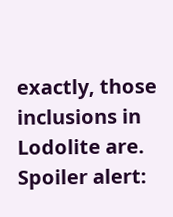exactly, those inclusions in Lodolite are. Spoiler alert: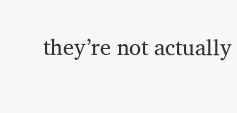they’re not actually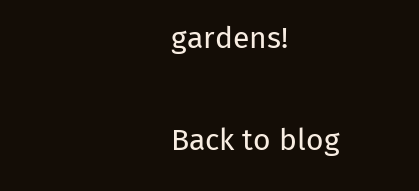gardens!

Back to blog